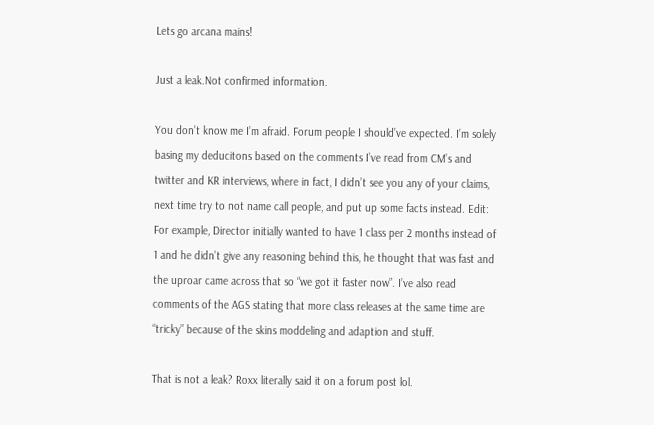Lets go arcana mains!

Just a leak.Not confirmed information.

You don’t know me I’m afraid. Forum people I should’ve expected. I’m solely basing my deducitons based on the comments I’ve read from CM’s and twitter and KR interviews, where in fact, I didn’t see you any of your claims, next time try to not name call people, and put up some facts instead. Edit: For example, Director initially wanted to have 1 class per 2 months instead of 1 and he didn’t give any reasoning behind this, he thought that was fast and the uproar came across that so “we got it faster now”. I’ve also read comments of the AGS stating that more class releases at the same time are “tricky” because of the skins moddeling and adaption and stuff.

That is not a leak? Roxx literally said it on a forum post lol.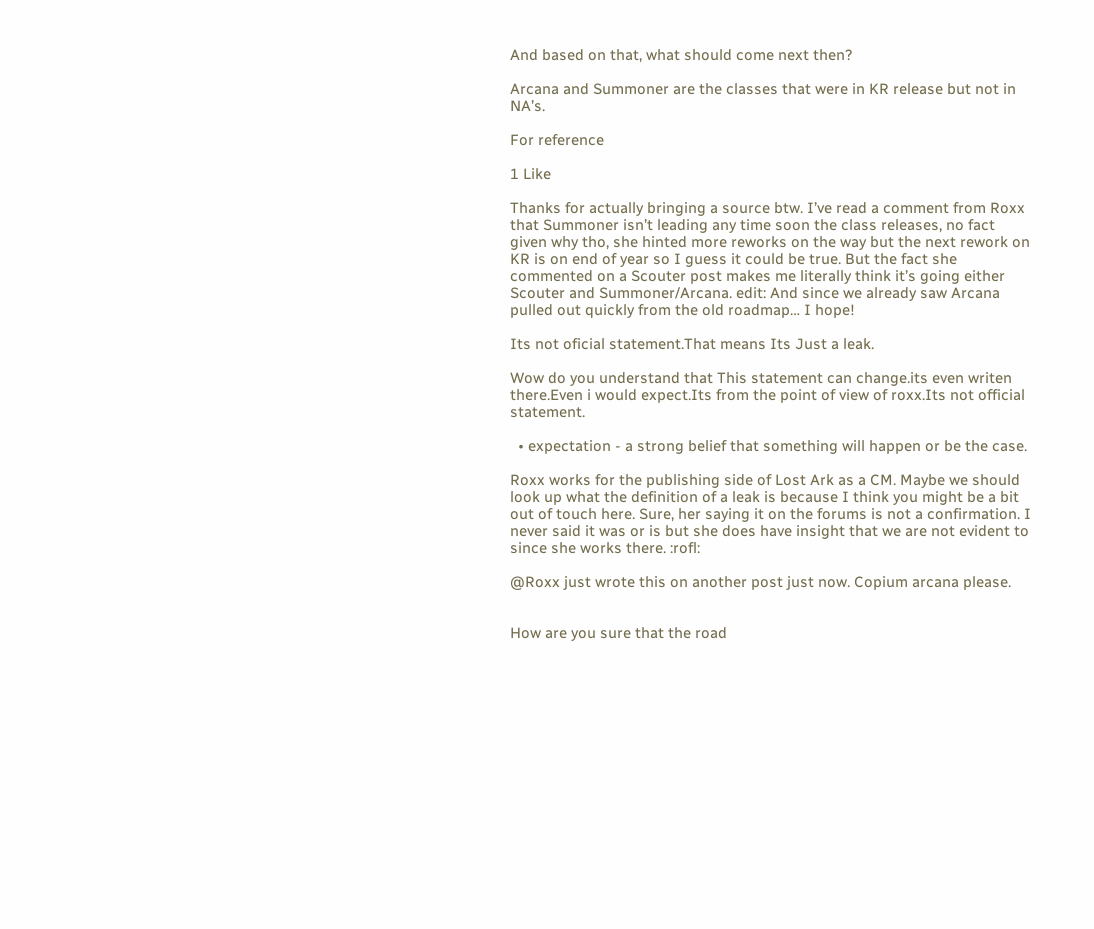And based on that, what should come next then?

Arcana and Summoner are the classes that were in KR release but not in NA’s.

For reference

1 Like

Thanks for actually bringing a source btw. I’ve read a comment from Roxx that Summoner isn’t leading any time soon the class releases, no fact given why tho, she hinted more reworks on the way but the next rework on KR is on end of year so I guess it could be true. But the fact she commented on a Scouter post makes me literally think it’s going either Scouter and Summoner/Arcana. edit: And since we already saw Arcana pulled out quickly from the old roadmap… I hope!

Its not oficial statement.That means Its Just a leak.

Wow do you understand that This statement can change.its even writen there.Even i would expect.Its from the point of view of roxx.Its not official statement.

  • expectation - a strong belief that something will happen or be the case.

Roxx works for the publishing side of Lost Ark as a CM. Maybe we should look up what the definition of a leak is because I think you might be a bit out of touch here. Sure, her saying it on the forums is not a confirmation. I never said it was or is but she does have insight that we are not evident to since she works there. :rofl:

@Roxx just wrote this on another post just now. Copium arcana please.


How are you sure that the road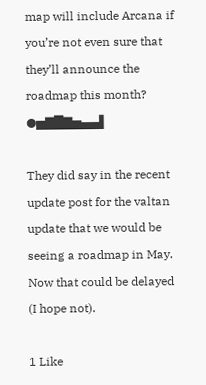map will include Arcana if you’re not even sure that they’ll announce the roadmap this month? ●▅▇█▇▅▄▄▌

They did say in the recent update post for the valtan update that we would be seeing a roadmap in May. Now that could be delayed (I hope not).

1 Like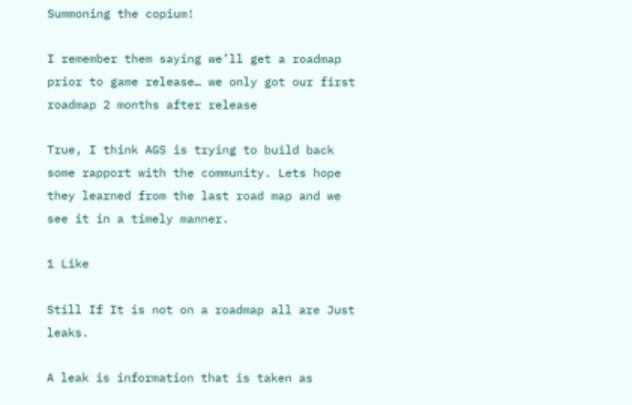Summoning the copium!

I remember them saying we’ll get a roadmap prior to game release… we only got our first roadmap 2 months after release

True, I think AGS is trying to build back some rapport with the community. Lets hope they learned from the last road map and we see it in a timely manner.

1 Like

Still If It is not on a roadmap all are Just leaks.

A leak is information that is taken as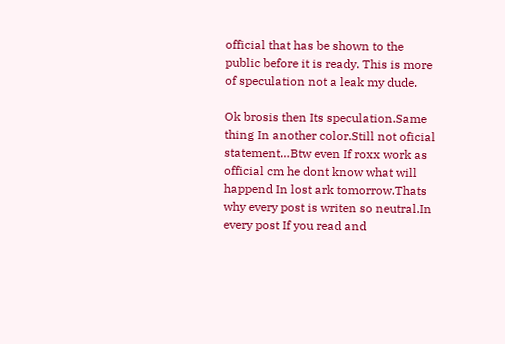official that has be shown to the public before it is ready. This is more of speculation not a leak my dude.

Ok brosis then Its speculation.Same thing In another color.Still not oficial statement…Btw even If roxx work as official cm he dont know what will happend In lost ark tomorrow.Thats why every post is writen so neutral.In every post If you read and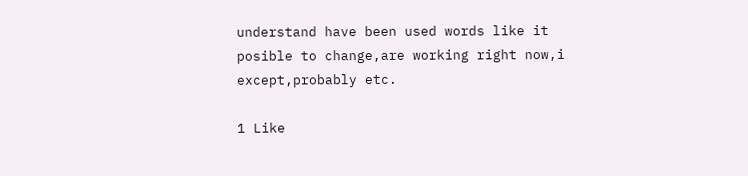understand have been used words like it posible to change,are working right now,i except,probably etc.

1 Like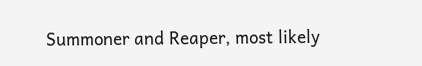Summoner and Reaper, most likely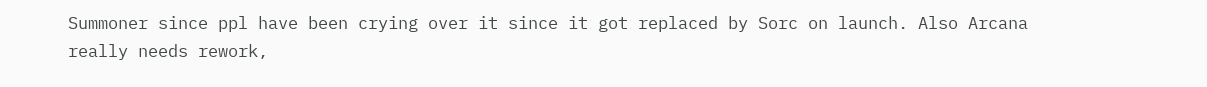Summoner since ppl have been crying over it since it got replaced by Sorc on launch. Also Arcana really needs rework,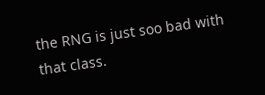the RNG is just soo bad with that class.